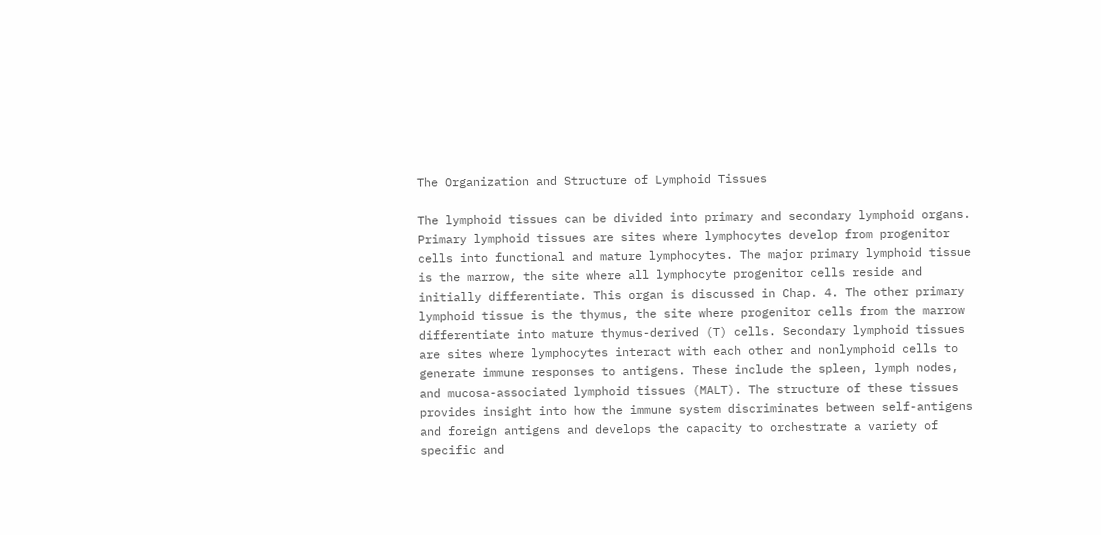The Organization and Structure of Lymphoid Tissues

The lymphoid tissues can be divided into primary and secondary lymphoid organs. Primary lymphoid tissues are sites where lymphocytes develop from progenitor cells into functional and mature lymphocytes. The major primary lymphoid tissue is the marrow, the site where all lymphocyte progenitor cells reside and initially differentiate. This organ is discussed in Chap. 4. The other primary lymphoid tissue is the thymus, the site where progenitor cells from the marrow differentiate into mature thymus-derived (T) cells. Secondary lymphoid tissues are sites where lymphocytes interact with each other and nonlymphoid cells to generate immune responses to antigens. These include the spleen, lymph nodes, and mucosa-associated lymphoid tissues (MALT). The structure of these tissues provides insight into how the immune system discriminates between self-antigens and foreign antigens and develops the capacity to orchestrate a variety of specific and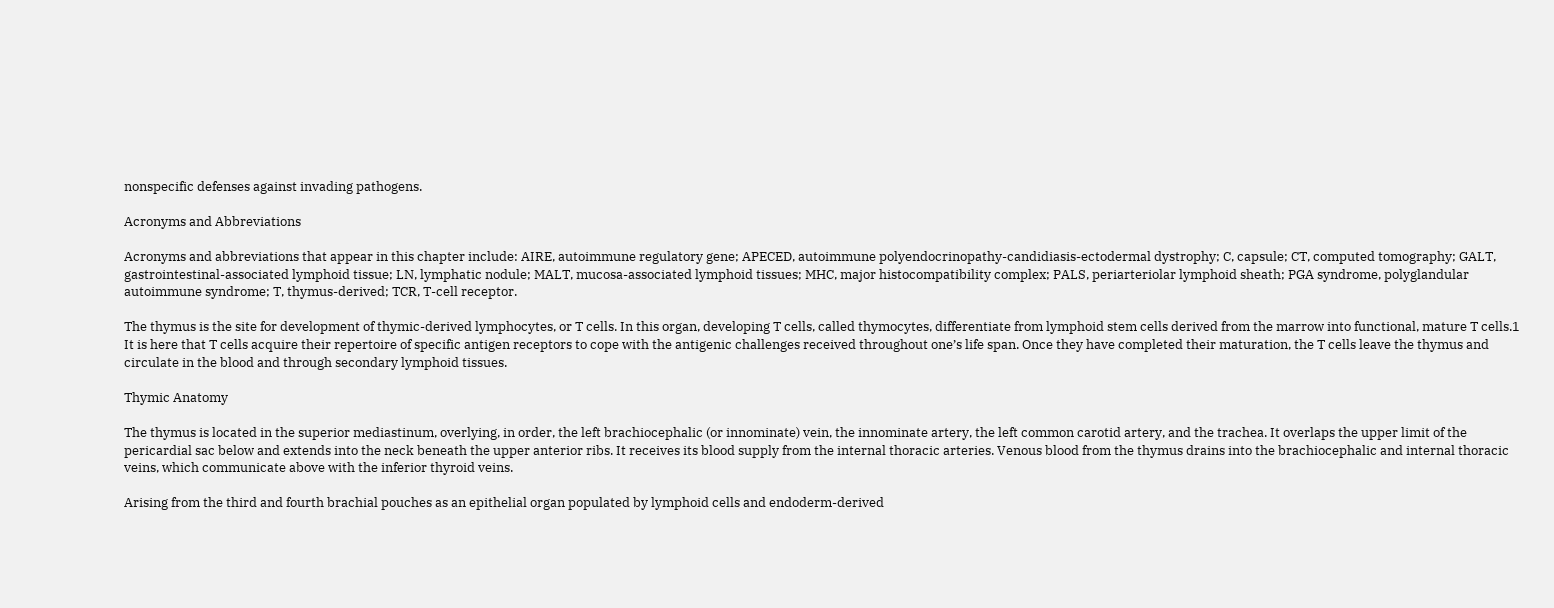nonspecific defenses against invading pathogens.

Acronyms and Abbreviations

Acronyms and abbreviations that appear in this chapter include: AIRE, autoimmune regulatory gene; APECED, autoimmune polyendocrinopathy-candidiasis-ectodermal dystrophy; C, capsule; CT, computed tomography; GALT, gastrointestinal-associated lymphoid tissue; LN, lymphatic nodule; MALT, mucosa-associated lymphoid tissues; MHC, major histocompatibility complex; PALS, periarteriolar lymphoid sheath; PGA syndrome, polyglandular autoimmune syndrome; T, thymus-derived; TCR, T-cell receptor.

The thymus is the site for development of thymic-derived lymphocytes, or T cells. In this organ, developing T cells, called thymocytes, differentiate from lymphoid stem cells derived from the marrow into functional, mature T cells.1 It is here that T cells acquire their repertoire of specific antigen receptors to cope with the antigenic challenges received throughout one’s life span. Once they have completed their maturation, the T cells leave the thymus and circulate in the blood and through secondary lymphoid tissues.

Thymic Anatomy

The thymus is located in the superior mediastinum, overlying, in order, the left brachiocephalic (or innominate) vein, the innominate artery, the left common carotid artery, and the trachea. It overlaps the upper limit of the pericardial sac below and extends into the neck beneath the upper anterior ribs. It receives its blood supply from the internal thoracic arteries. Venous blood from the thymus drains into the brachiocephalic and internal thoracic veins, which communicate above with the inferior thyroid veins.

Arising from the third and fourth brachial pouches as an epithelial organ populated by lymphoid cells and endoderm-derived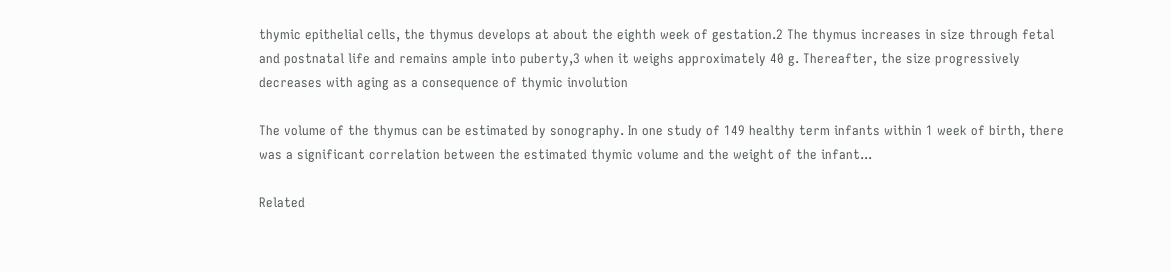thymic epithelial cells, the thymus develops at about the eighth week of gestation.2 The thymus increases in size through fetal and postnatal life and remains ample into puberty,3 when it weighs approximately 40 g. Thereafter, the size progressively decreases with aging as a consequence of thymic involution

The volume of the thymus can be estimated by sonography. In one study of 149 healthy term infants within 1 week of birth, there was a significant correlation between the estimated thymic volume and the weight of the infant...

Related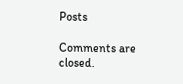Posts

Comments are closed.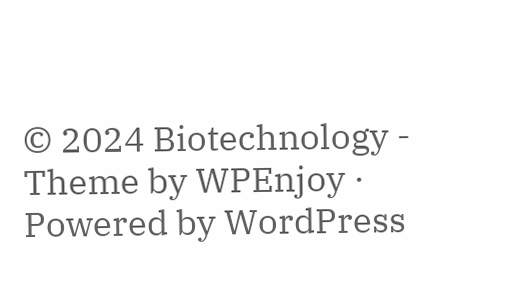© 2024 Biotechnology - Theme by WPEnjoy · Powered by WordPress